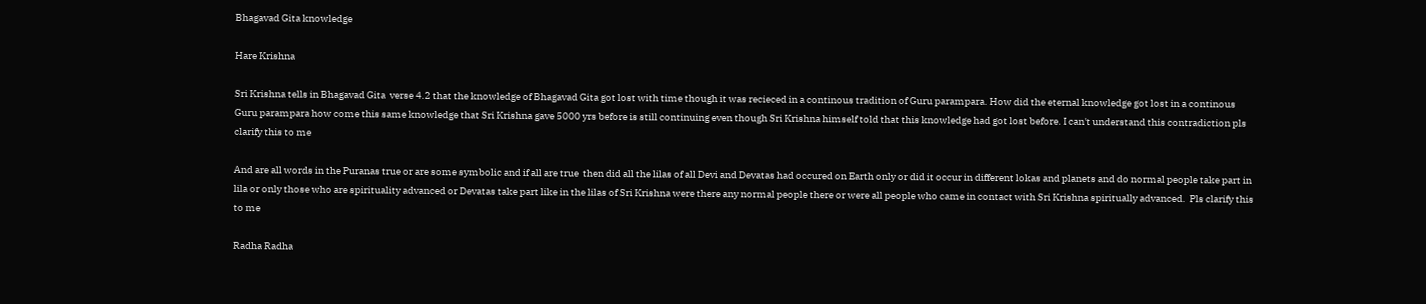Bhagavad Gita knowledge

Hare Krishna

Sri Krishna tells in Bhagavad Gita  verse 4.2 that the knowledge of Bhagavad Gita got lost with time though it was recieced in a continous tradition of Guru parampara. How did the eternal knowledge got lost in a continous Guru parampara how come this same knowledge that Sri Krishna gave 5000 yrs before is still continuing even though Sri Krishna himself told that this knowledge had got lost before. I can't understand this contradiction pls clarify this to me

And are all words in the Puranas true or are some symbolic and if all are true  then did all the lilas of all Devi and Devatas had occured on Earth only or did it occur in different lokas and planets and do normal people take part in lila or only those who are spirituality advanced or Devatas take part like in the lilas of Sri Krishna were there any normal people there or were all people who came in contact with Sri Krishna spiritually advanced.  Pls clarify this to me

Radha Radha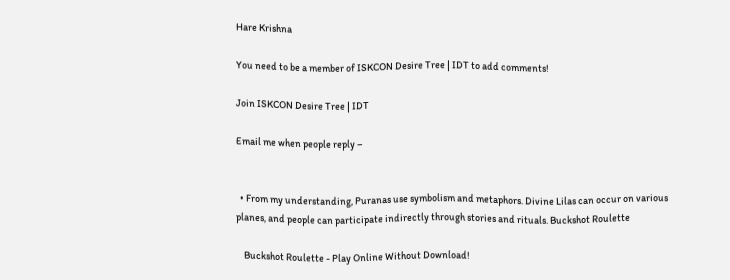Hare Krishna

You need to be a member of ISKCON Desire Tree | IDT to add comments!

Join ISKCON Desire Tree | IDT

Email me when people reply –


  • From my understanding, Puranas use symbolism and metaphors. Divine Lilas can occur on various planes, and people can participate indirectly through stories and rituals. Buckshot Roulette

    Buckshot Roulette - Play Online Without Download!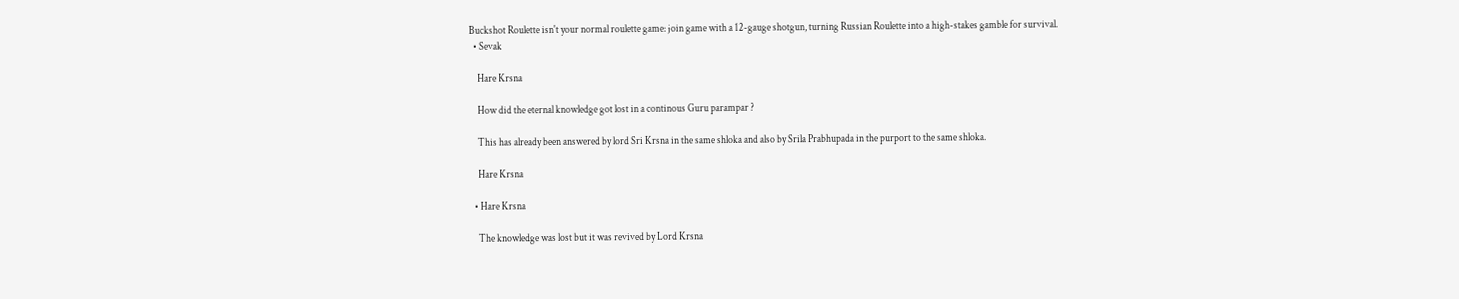Buckshot Roulette isn't your normal roulette game: join game with a 12-gauge shotgun, turning Russian Roulette into a high-stakes gamble for survival.
  • Sevak

    Hare Krsna

    How did the eternal knowledge got lost in a continous Guru parampar ?

    This has already been answered by lord Sri Krsna in the same shloka and also by Srila Prabhupada in the purport to the same shloka.

    Hare Krsna

  • Hare Krsna

    The knowledge was lost but it was revived by Lord Krsna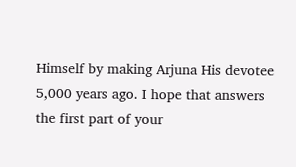Himself by making Arjuna His devotee 5,000 years ago. I hope that answers the first part of your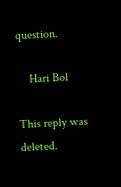question.

    Hari Bol

This reply was deleted.